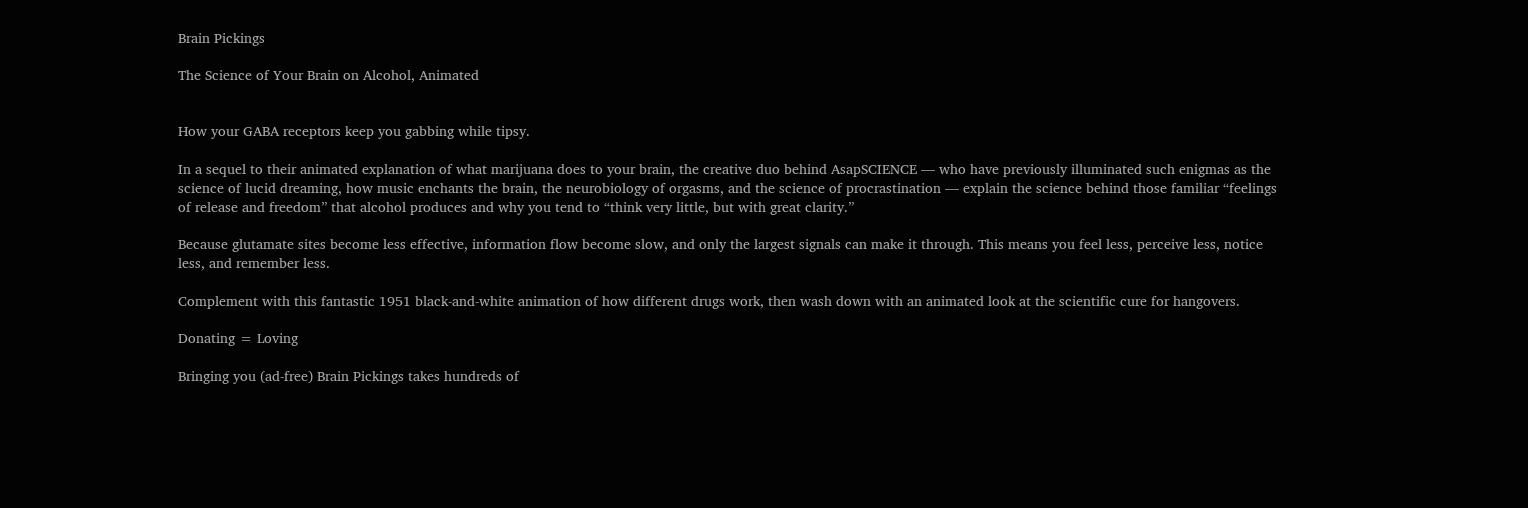Brain Pickings

The Science of Your Brain on Alcohol, Animated


How your GABA receptors keep you gabbing while tipsy.

In a sequel to their animated explanation of what marijuana does to your brain, the creative duo behind AsapSCIENCE — who have previously illuminated such enigmas as the science of lucid dreaming, how music enchants the brain, the neurobiology of orgasms, and the science of procrastination — explain the science behind those familiar “feelings of release and freedom” that alcohol produces and why you tend to “think very little, but with great clarity.”

Because glutamate sites become less effective, information flow become slow, and only the largest signals can make it through. This means you feel less, perceive less, notice less, and remember less.

Complement with this fantastic 1951 black-and-white animation of how different drugs work, then wash down with an animated look at the scientific cure for hangovers.

Donating = Loving

Bringing you (ad-free) Brain Pickings takes hundreds of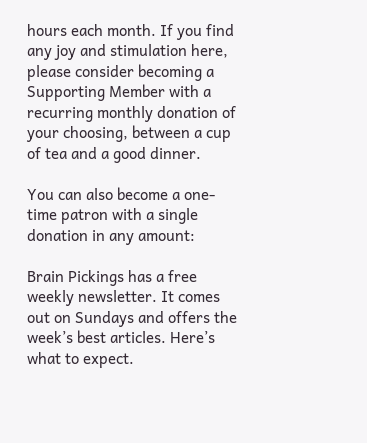hours each month. If you find any joy and stimulation here, please consider becoming a Supporting Member with a recurring monthly donation of your choosing, between a cup of tea and a good dinner.

You can also become a one-time patron with a single donation in any amount:

Brain Pickings has a free weekly newsletter. It comes out on Sundays and offers the week’s best articles. Here’s what to expect.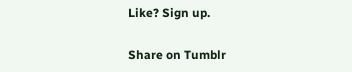Like? Sign up.

Share on Tumblr